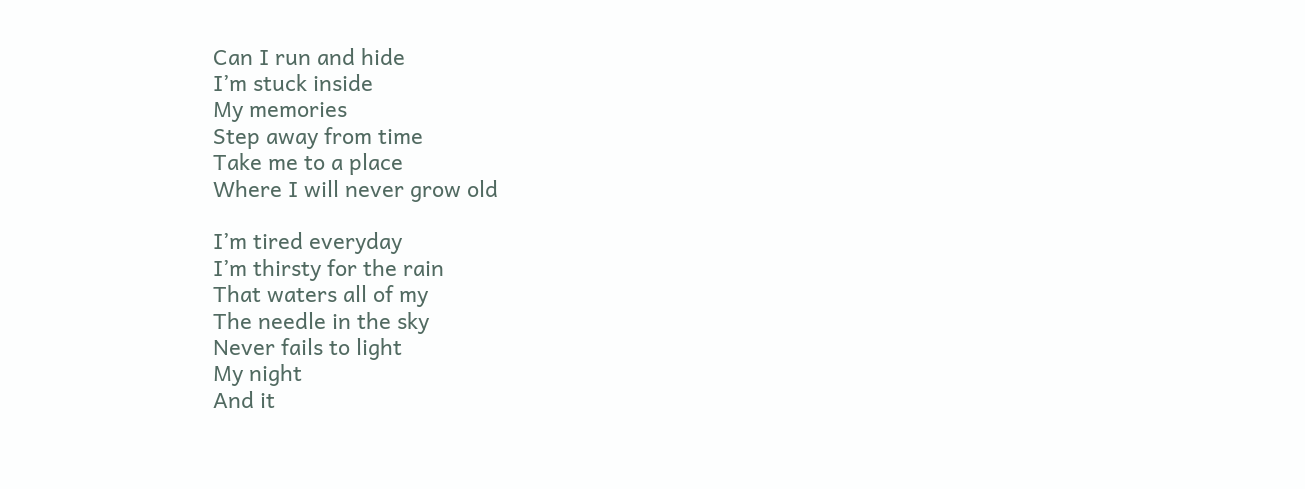Can I run and hide
I’m stuck inside
My memories
Step away from time
Take me to a place
Where I will never grow old

I’m tired everyday
I’m thirsty for the rain
That waters all of my
The needle in the sky
Never fails to light
My night
And it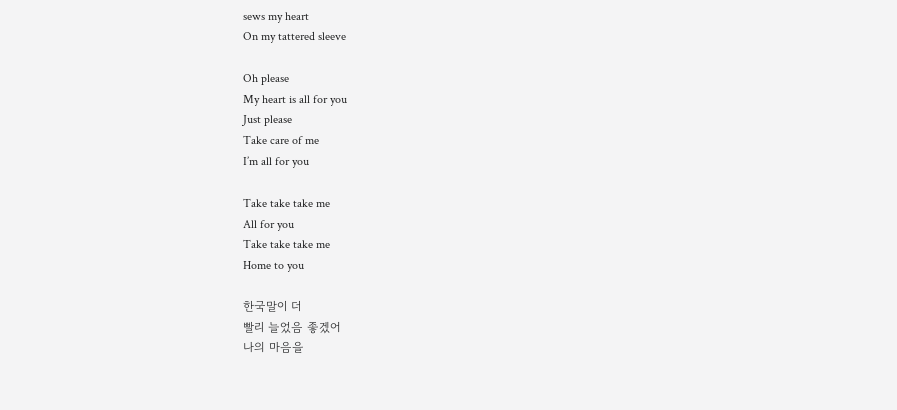sews my heart
On my tattered sleeve

Oh please
My heart is all for you
Just please
Take care of me
I’m all for you

Take take take me
All for you
Take take take me
Home to you

한국말이 더
빨리 늘었음 좋겠어
나의 마음을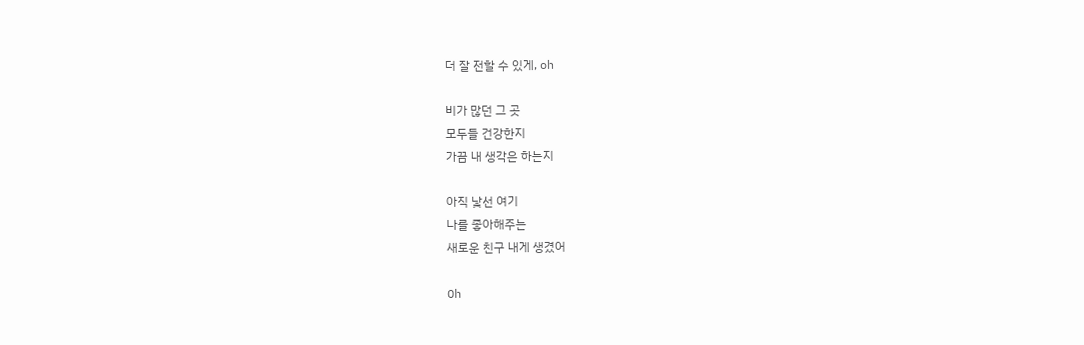더 잘 전할 수 있게, oh

비가 많던 그 곳
모두들 건강한지
가끔 내 생각은 하는지

아직 낯선 여기
나를 좋아해주는
새로운 친구 내게 생겼어

Oh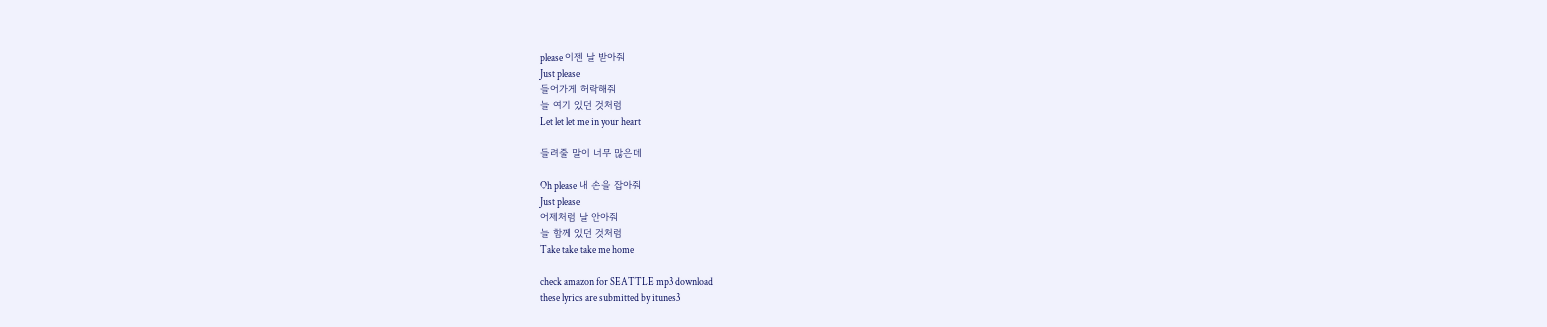please 이젠 날 받아줘
Just please
들어가게 허락해줘
늘 여기 있던 것처럼
Let let let me in your heart

들려줄 말이 너무 많은데

Oh please 내 손을 잡아줘
Just please
어제처럼 날 안아줘
늘 함께 있던 것처럼
Take take take me home

check amazon for SEATTLE mp3 download
these lyrics are submitted by itunes3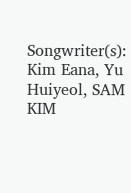Songwriter(s): Kim Eana, Yu Huiyeol, SAM KIM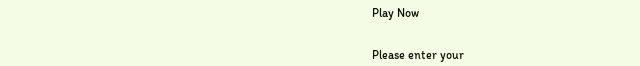Play Now


Please enter your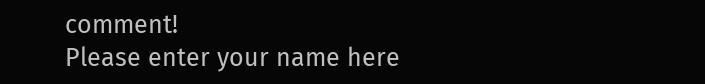comment!
Please enter your name here